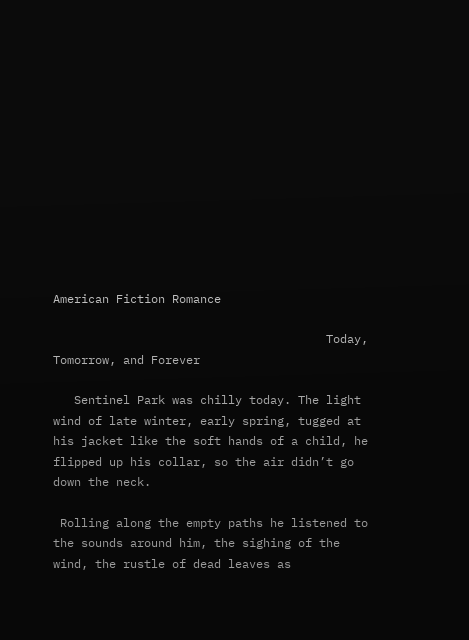American Fiction Romance

                                       Today, Tomorrow, and Forever

   Sentinel Park was chilly today. The light wind of late winter, early spring, tugged at his jacket like the soft hands of a child, he flipped up his collar, so the air didn’t go down the neck.

 Rolling along the empty paths he listened to the sounds around him, the sighing of the wind, the rustle of dead leaves as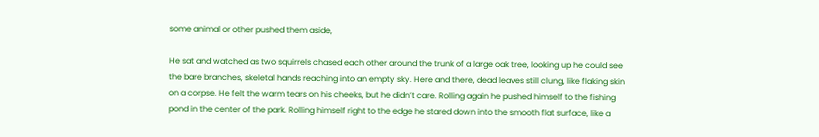some animal or other pushed them aside,

He sat and watched as two squirrels chased each other around the trunk of a large oak tree, looking up he could see the bare branches, skeletal hands reaching into an empty sky. Here and there, dead leaves still clung, like flaking skin on a corpse. He felt the warm tears on his cheeks, but he didn’t care. Rolling again he pushed himself to the fishing pond in the center of the park. Rolling himself right to the edge he stared down into the smooth flat surface, like a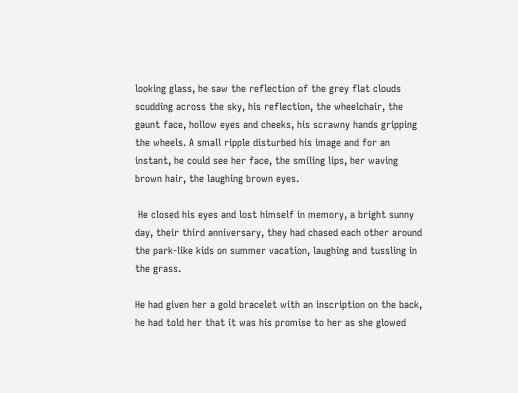looking glass, he saw the reflection of the grey flat clouds scudding across the sky, his reflection, the wheelchair, the gaunt face, hollow eyes and cheeks, his scrawny hands gripping the wheels. A small ripple disturbed his image and for an instant, he could see her face, the smiling lips, her waving brown hair, the laughing brown eyes.

 He closed his eyes and lost himself in memory, a bright sunny day, their third anniversary, they had chased each other around the park-like kids on summer vacation, laughing and tussling in the grass.

He had given her a gold bracelet with an inscription on the back, he had told her that it was his promise to her as she glowed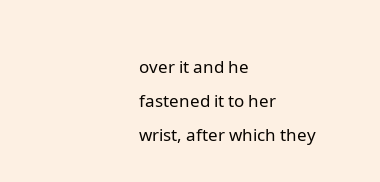over it and he fastened it to her wrist, after which they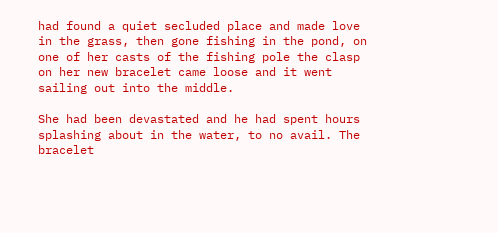had found a quiet secluded place and made love in the grass, then gone fishing in the pond, on one of her casts of the fishing pole the clasp on her new bracelet came loose and it went sailing out into the middle.

She had been devastated and he had spent hours splashing about in the water, to no avail. The bracelet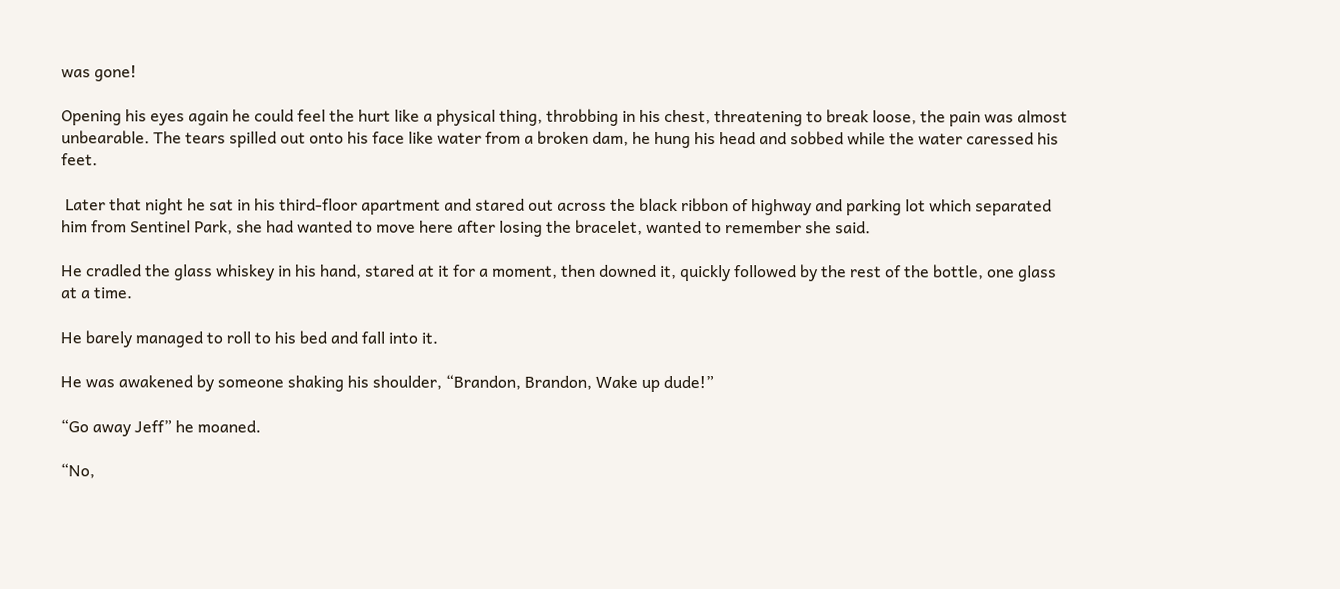was gone!

Opening his eyes again he could feel the hurt like a physical thing, throbbing in his chest, threatening to break loose, the pain was almost unbearable. The tears spilled out onto his face like water from a broken dam, he hung his head and sobbed while the water caressed his feet.

 Later that night he sat in his third-floor apartment and stared out across the black ribbon of highway and parking lot which separated him from Sentinel Park, she had wanted to move here after losing the bracelet, wanted to remember she said.

He cradled the glass whiskey in his hand, stared at it for a moment, then downed it, quickly followed by the rest of the bottle, one glass at a time.

He barely managed to roll to his bed and fall into it.

He was awakened by someone shaking his shoulder, “Brandon, Brandon, Wake up dude!”

“Go away Jeff” he moaned.

“No,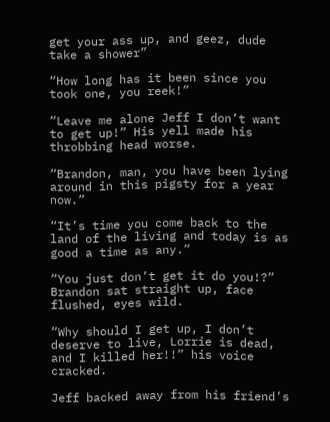get your ass up, and geez, dude take a shower”

“How long has it been since you took one, you reek!”

“Leave me alone Jeff I don’t want to get up!” His yell made his throbbing head worse.

“Brandon, man, you have been lying around in this pigsty for a year now.”

“It’s time you come back to the land of the living and today is as good a time as any.”

“You just don’t get it do you!?” Brandon sat straight up, face flushed, eyes wild.

“Why should I get up, I don’t deserve to live, Lorrie is dead, and I killed her!!” his voice cracked.

Jeff backed away from his friend’s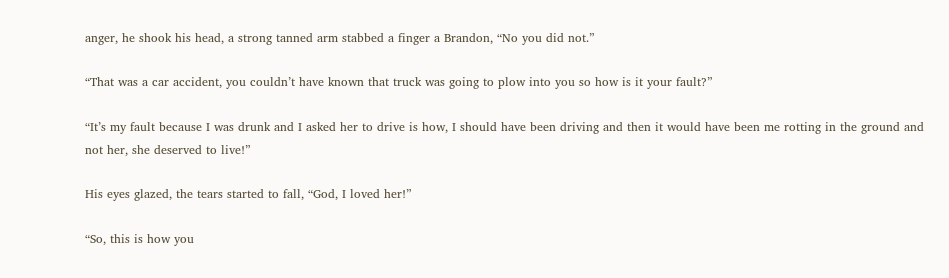anger, he shook his head, a strong tanned arm stabbed a finger a Brandon, “No you did not.”

“That was a car accident, you couldn’t have known that truck was going to plow into you so how is it your fault?”

“It’s my fault because I was drunk and I asked her to drive is how, I should have been driving and then it would have been me rotting in the ground and not her, she deserved to live!”

His eyes glazed, the tears started to fall, “God, I loved her!”

“So, this is how you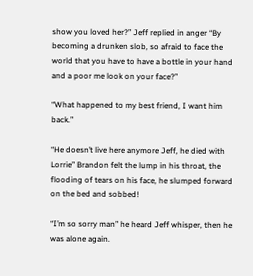show you loved her?” Jeff replied in anger “By becoming a drunken slob, so afraid to face the world that you have to have a bottle in your hand and a poor me look on your face?”

“What happened to my best friend, I want him back.”

“He doesn’t live here anymore Jeff, he died with Lorrie” Brandon felt the lump in his throat, the flooding of tears on his face, he slumped forward on the bed and sobbed!

“I’m so sorry man” he heard Jeff whisper, then he was alone again.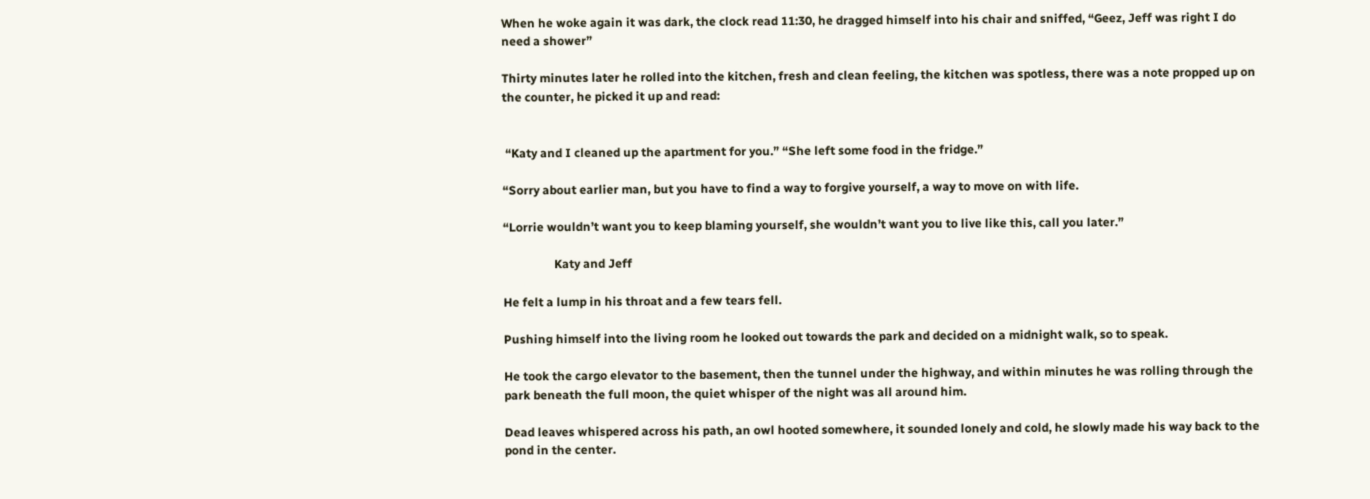When he woke again it was dark, the clock read 11:30, he dragged himself into his chair and sniffed, “Geez, Jeff was right I do need a shower”

Thirty minutes later he rolled into the kitchen, fresh and clean feeling, the kitchen was spotless, there was a note propped up on the counter, he picked it up and read:


 “Katy and I cleaned up the apartment for you.” “She left some food in the fridge.”

“Sorry about earlier man, but you have to find a way to forgive yourself, a way to move on with life.

“Lorrie wouldn’t want you to keep blaming yourself, she wouldn’t want you to live like this, call you later.”

                 Katy and Jeff

He felt a lump in his throat and a few tears fell.

Pushing himself into the living room he looked out towards the park and decided on a midnight walk, so to speak.

He took the cargo elevator to the basement, then the tunnel under the highway, and within minutes he was rolling through the park beneath the full moon, the quiet whisper of the night was all around him.

Dead leaves whispered across his path, an owl hooted somewhere, it sounded lonely and cold, he slowly made his way back to the pond in the center.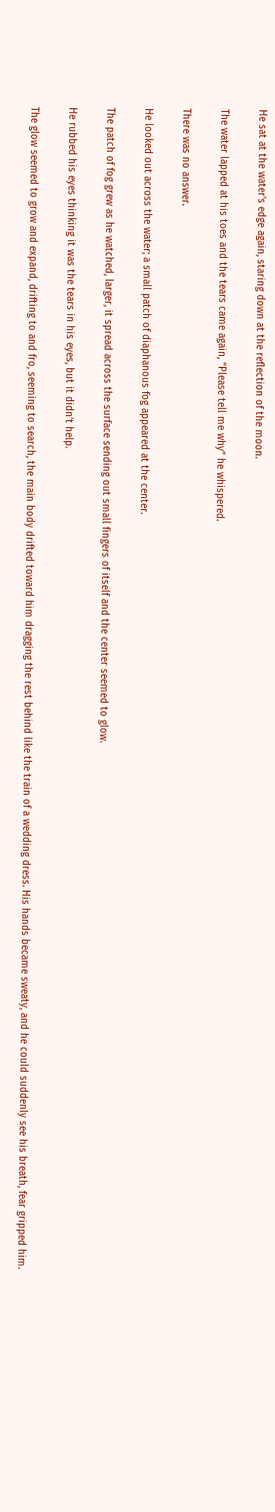He sat at the water's edge again, staring down at the reflection of the moon.

The water lapped at his toes and the tears came again, “Please tell me why” he whispered.

There was no answer.

He looked out across the water; a small patch of diaphanous fog appeared at the center.

The patch of fog grew as he watched, larger, it spread across the surface sending out small fingers of itself and the center seemed to glow.

He rubbed his eyes thinking it was the tears in his eyes, but it didn’t help.

The glow seemed to grow and expand, drifting to and fro, seeming to search, the main body drifted toward him dragging the rest behind like the train of a wedding dress. His hands became sweaty, and he could suddenly see his breath, fear gripped him.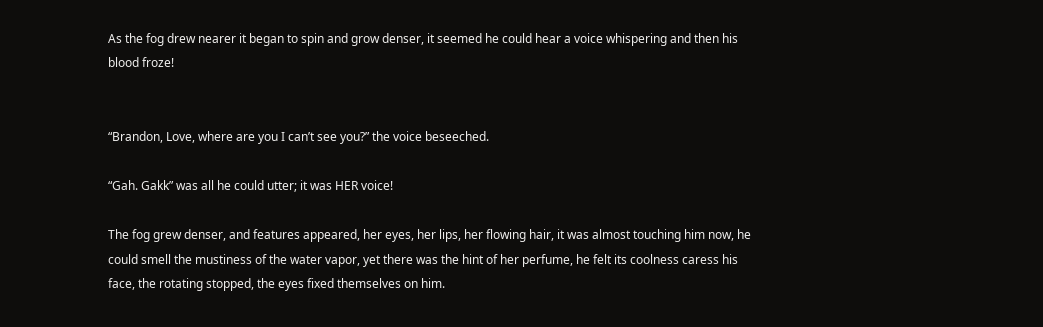As the fog drew nearer it began to spin and grow denser, it seemed he could hear a voice whispering and then his blood froze!


“Brandon, Love, where are you I can’t see you?” the voice beseeched.

“Gah. Gakk” was all he could utter; it was HER voice!

The fog grew denser, and features appeared, her eyes, her lips, her flowing hair, it was almost touching him now, he could smell the mustiness of the water vapor, yet there was the hint of her perfume, he felt its coolness caress his face, the rotating stopped, the eyes fixed themselves on him.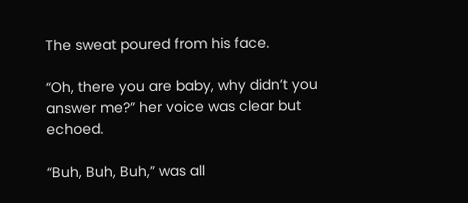The sweat poured from his face.

“Oh, there you are baby, why didn’t you answer me?” her voice was clear but echoed.

“Buh, Buh, Buh,” was all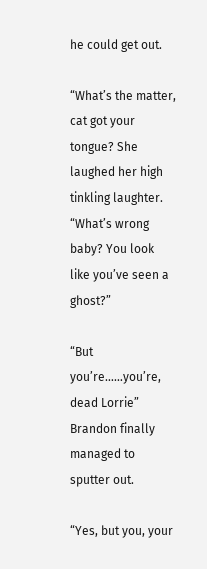he could get out.

“What’s the matter, cat got your tongue? She laughed her high tinkling laughter. “What’s wrong baby? You look like you’ve seen a ghost?”

“But you’re……you’re, dead Lorrie” Brandon finally managed to sputter out.

“Yes, but you, your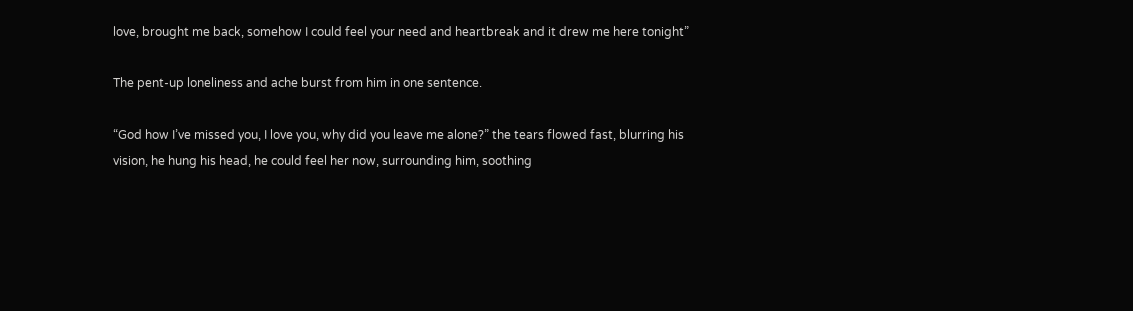love, brought me back, somehow I could feel your need and heartbreak and it drew me here tonight”

The pent-up loneliness and ache burst from him in one sentence.

“God how I’ve missed you, I love you, why did you leave me alone?” the tears flowed fast, blurring his vision, he hung his head, he could feel her now, surrounding him, soothing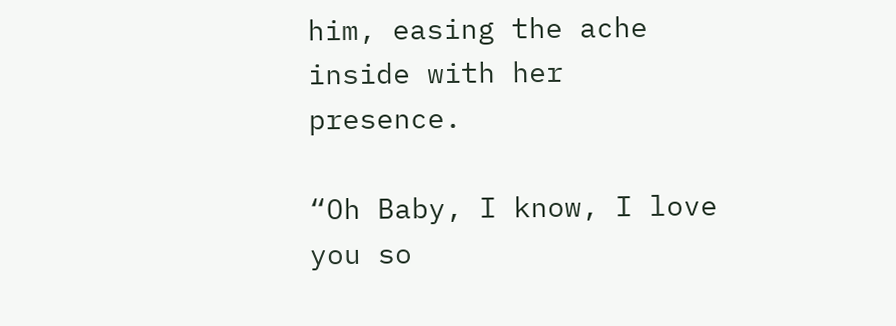him, easing the ache inside with her presence.

“Oh Baby, I know, I love you so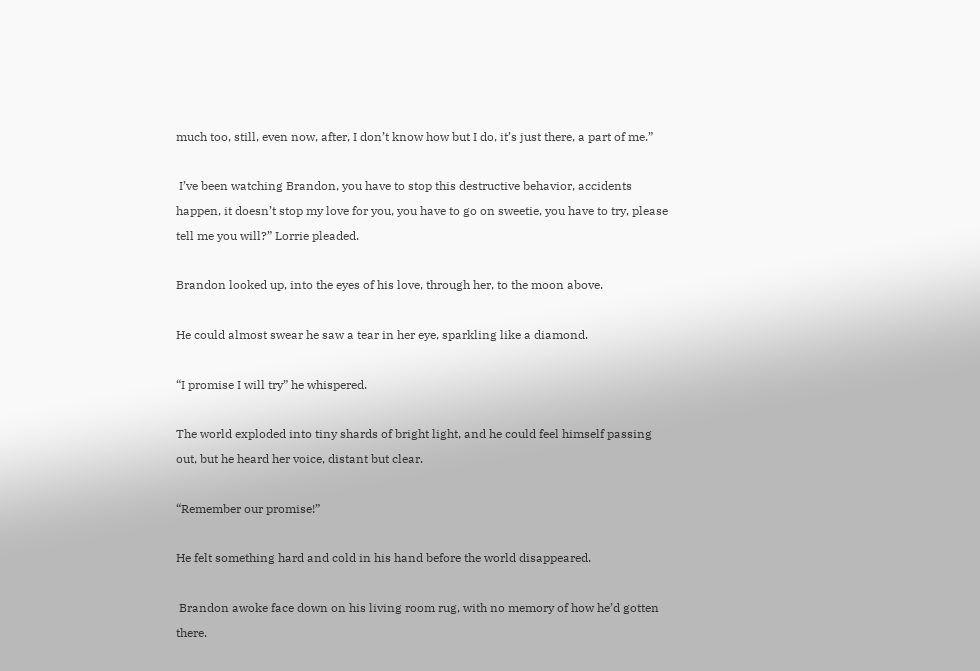much too, still, even now, after, I don’t know how but I do, it’s just there, a part of me.”

 I’ve been watching Brandon, you have to stop this destructive behavior, accidents happen, it doesn’t stop my love for you, you have to go on sweetie, you have to try, please tell me you will?” Lorrie pleaded.

Brandon looked up, into the eyes of his love, through her, to the moon above.

He could almost swear he saw a tear in her eye, sparkling like a diamond.

“I promise I will try” he whispered.

The world exploded into tiny shards of bright light, and he could feel himself passing out, but he heard her voice, distant but clear.

“Remember our promise!”

He felt something hard and cold in his hand before the world disappeared.

 Brandon awoke face down on his living room rug, with no memory of how he’d gotten there.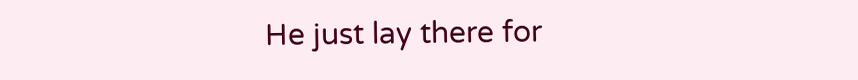He just lay there for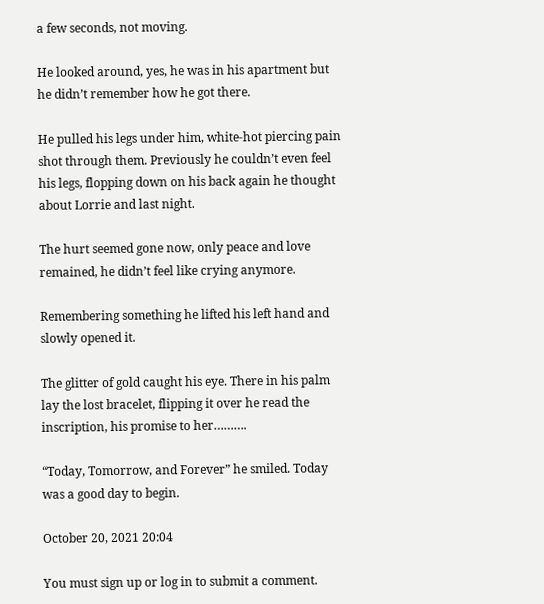a few seconds, not moving.

He looked around, yes, he was in his apartment but he didn’t remember how he got there.

He pulled his legs under him, white-hot piercing pain shot through them. Previously he couldn’t even feel his legs, flopping down on his back again he thought about Lorrie and last night.

The hurt seemed gone now, only peace and love remained, he didn’t feel like crying anymore.

Remembering something he lifted his left hand and slowly opened it.

The glitter of gold caught his eye. There in his palm lay the lost bracelet, flipping it over he read the inscription, his promise to her……….

“Today, Tomorrow, and Forever” he smiled. Today was a good day to begin.

October 20, 2021 20:04

You must sign up or log in to submit a comment.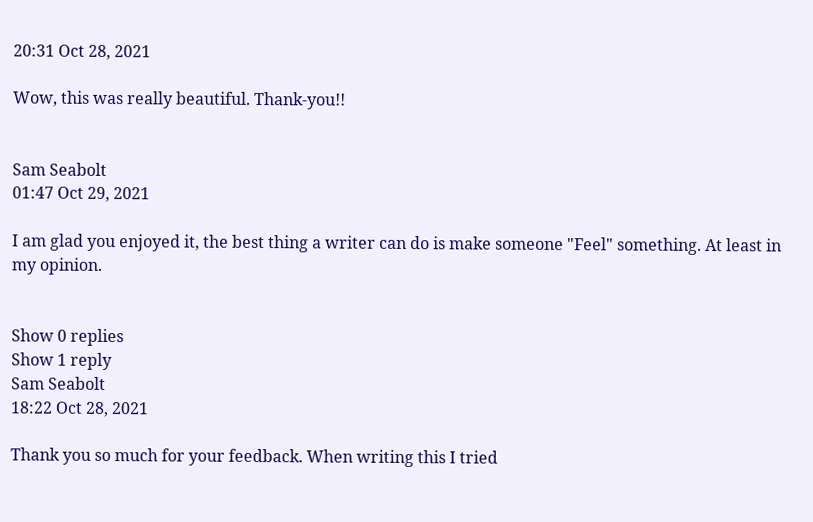20:31 Oct 28, 2021

Wow, this was really beautiful. Thank-you!!


Sam Seabolt
01:47 Oct 29, 2021

I am glad you enjoyed it, the best thing a writer can do is make someone "Feel" something. At least in my opinion.


Show 0 replies
Show 1 reply
Sam Seabolt
18:22 Oct 28, 2021

Thank you so much for your feedback. When writing this I tried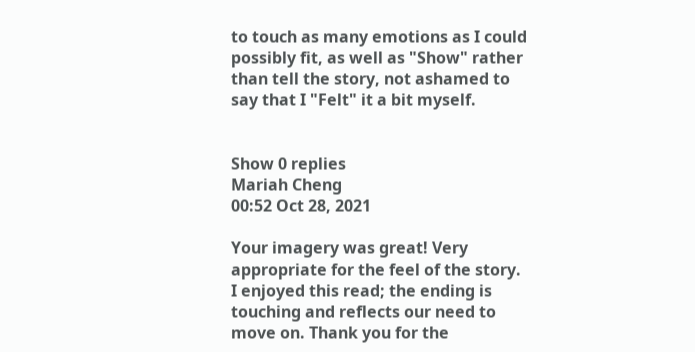to touch as many emotions as I could possibly fit, as well as "Show" rather than tell the story, not ashamed to say that I "Felt" it a bit myself.


Show 0 replies
Mariah Cheng
00:52 Oct 28, 2021

Your imagery was great! Very appropriate for the feel of the story. I enjoyed this read; the ending is touching and reflects our need to move on. Thank you for the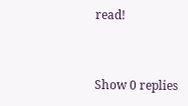read!


Show 0 replies